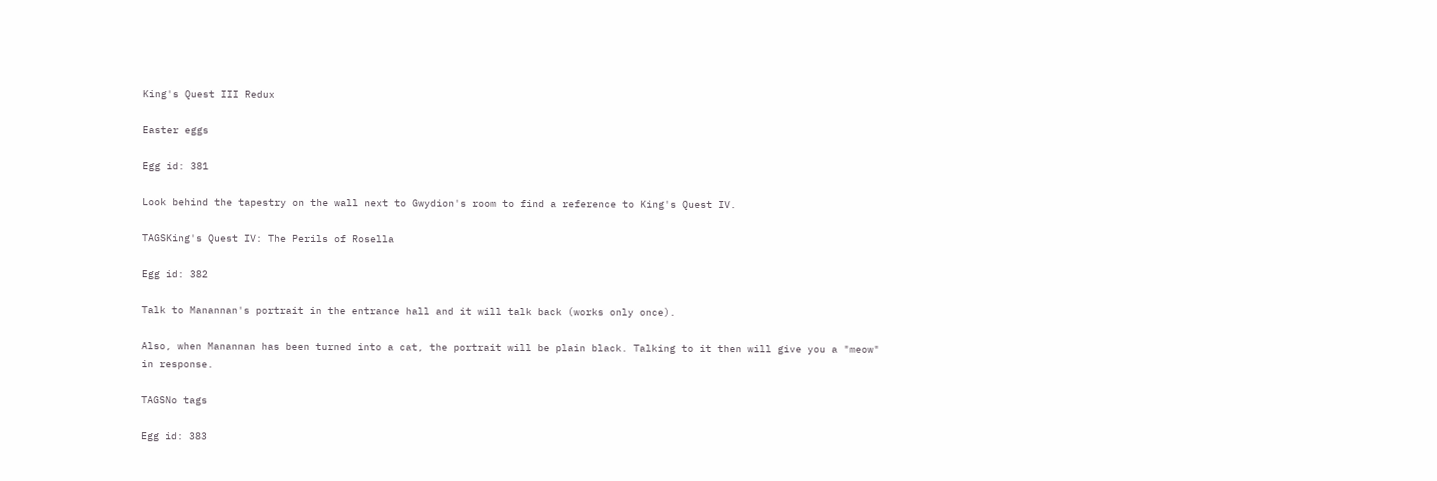King's Quest III Redux

Easter eggs

Egg id: 381

Look behind the tapestry on the wall next to Gwydion's room to find a reference to King's Quest IV.

TAGSKing's Quest IV: The Perils of Rosella

Egg id: 382

Talk to Manannan's portrait in the entrance hall and it will talk back (works only once).

Also, when Manannan has been turned into a cat, the portrait will be plain black. Talking to it then will give you a "meow" in response.

TAGSNo tags

Egg id: 383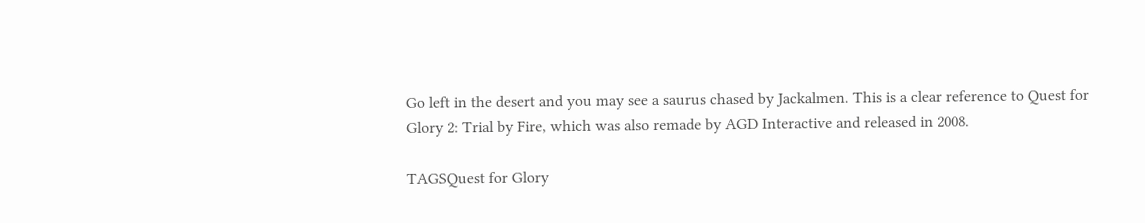Go left in the desert and you may see a saurus chased by Jackalmen. This is a clear reference to Quest for Glory 2: Trial by Fire, which was also remade by AGD Interactive and released in 2008.

TAGSQuest for Glory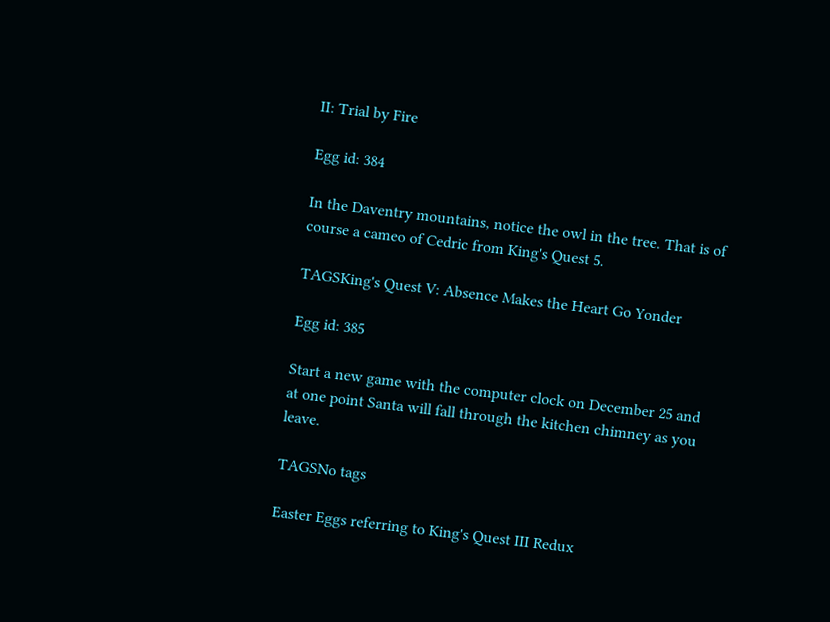II: Trial by Fire

Egg id: 384

In the Daventry mountains, notice the owl in the tree. That is of course a cameo of Cedric from King's Quest 5.

TAGSKing's Quest V: Absence Makes the Heart Go Yonder

Egg id: 385

Start a new game with the computer clock on December 25 and at one point Santa will fall through the kitchen chimney as you leave.

TAGSNo tags

Easter Eggs referring to King's Quest III Redux